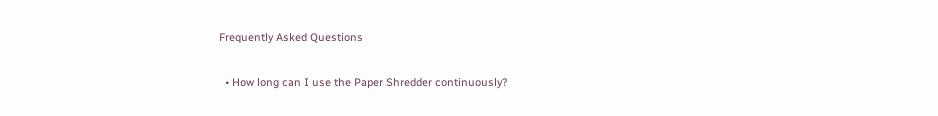Frequently Asked Questions

  • How long can I use the Paper Shredder continuously?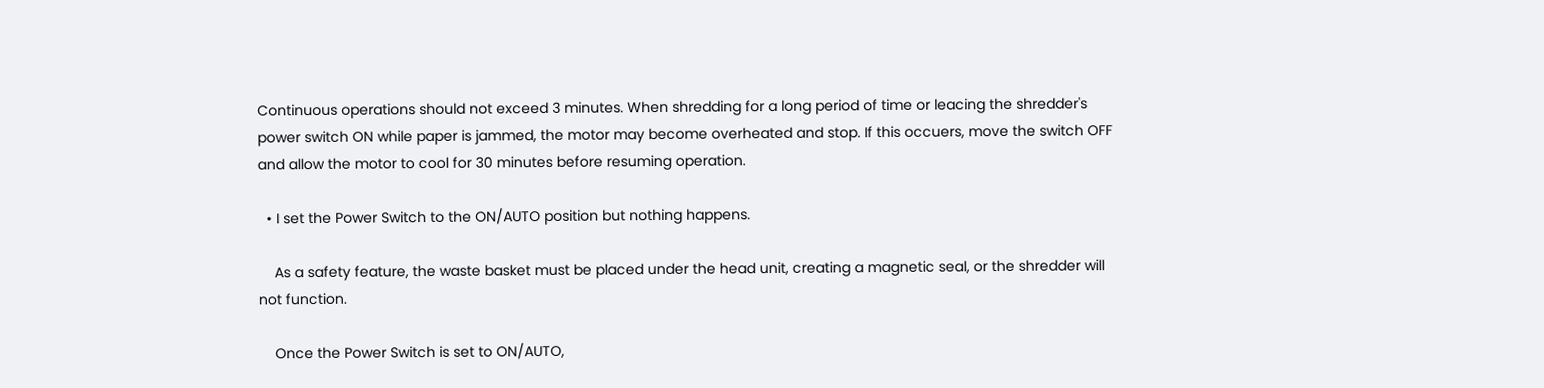Continuous operations should not exceed 3 minutes. When shredding for a long period of time or leacing the shredder's power switch ON while paper is jammed, the motor may become overheated and stop. If this occuers, move the switch OFF and allow the motor to cool for 30 minutes before resuming operation.

  • I set the Power Switch to the ON/AUTO position but nothing happens.

    As a safety feature, the waste basket must be placed under the head unit, creating a magnetic seal, or the shredder will not function.

    Once the Power Switch is set to ON/AUTO,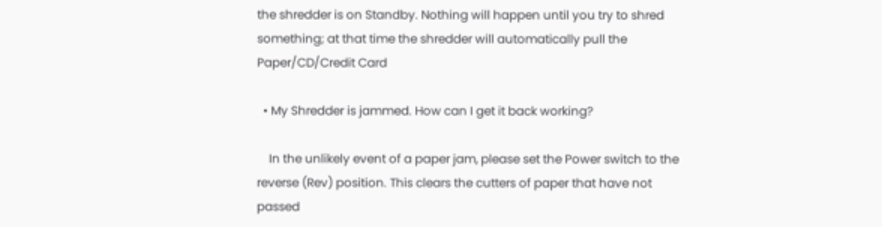the shredder is on Standby. Nothing will happen until you try to shred something; at that time the shredder will automatically pull the Paper/CD/Credit Card

  • My Shredder is jammed. How can I get it back working?

    In the unlikely event of a paper jam, please set the Power switch to the reverse (Rev) position. This clears the cutters of paper that have not passed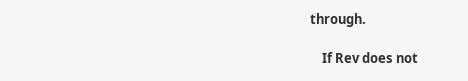through.

    If Rev does not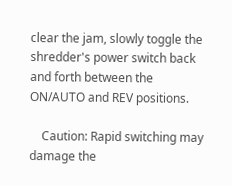clear the jam, slowly toggle the shredder's power switch back and forth between the ON/AUTO and REV positions.

    Caution: Rapid switching may damage the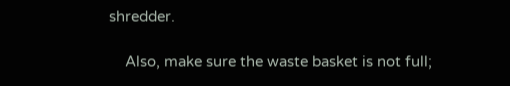shredder.

    Also, make sure the waste basket is not full;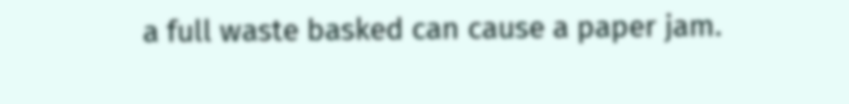a full waste basked can cause a paper jam.